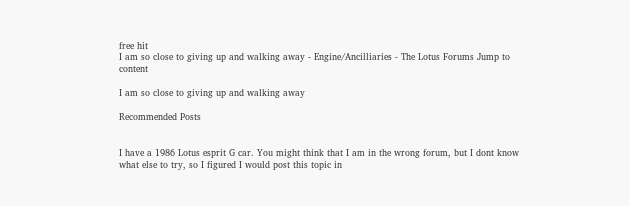free hit
I am so close to giving up and walking away - Engine/Ancilliaries - The Lotus Forums Jump to content

I am so close to giving up and walking away

Recommended Posts


I have a 1986 Lotus esprit G car. You might think that I am in the wrong forum, but I dont know what else to try, so I figured I would post this topic in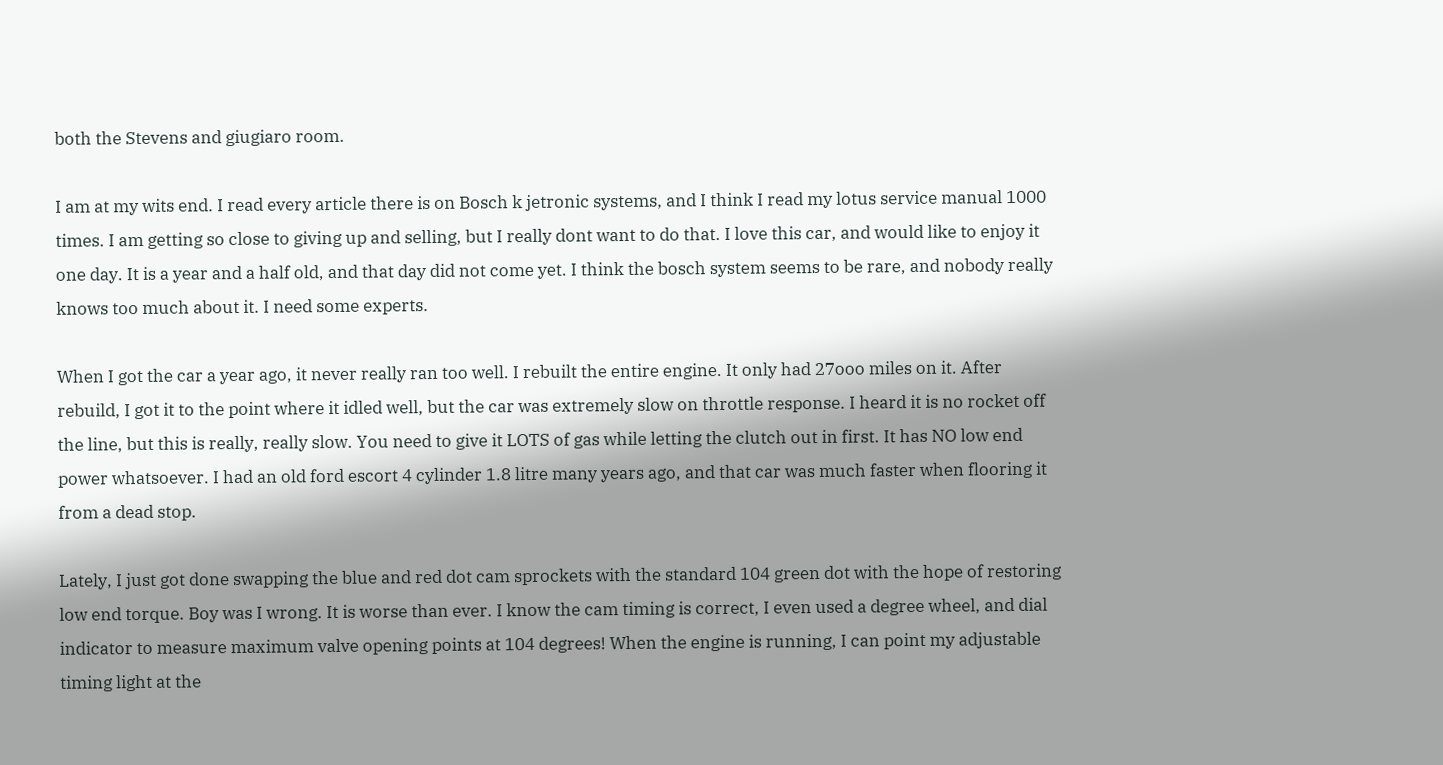both the Stevens and giugiaro room.

I am at my wits end. I read every article there is on Bosch k jetronic systems, and I think I read my lotus service manual 1000 times. I am getting so close to giving up and selling, but I really dont want to do that. I love this car, and would like to enjoy it one day. It is a year and a half old, and that day did not come yet. I think the bosch system seems to be rare, and nobody really knows too much about it. I need some experts.

When I got the car a year ago, it never really ran too well. I rebuilt the entire engine. It only had 27ooo miles on it. After rebuild, I got it to the point where it idled well, but the car was extremely slow on throttle response. I heard it is no rocket off the line, but this is really, really slow. You need to give it LOTS of gas while letting the clutch out in first. It has NO low end power whatsoever. I had an old ford escort 4 cylinder 1.8 litre many years ago, and that car was much faster when flooring it from a dead stop.

Lately, I just got done swapping the blue and red dot cam sprockets with the standard 104 green dot with the hope of restoring low end torque. Boy was I wrong. It is worse than ever. I know the cam timing is correct, I even used a degree wheel, and dial indicator to measure maximum valve opening points at 104 degrees! When the engine is running, I can point my adjustable timing light at the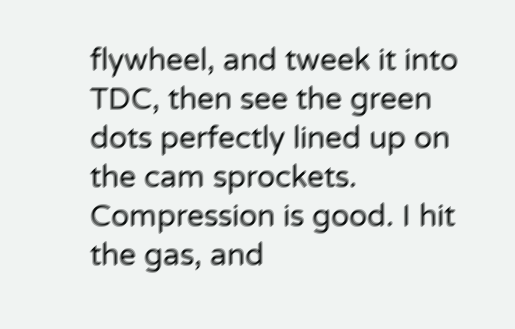flywheel, and tweek it into TDC, then see the green dots perfectly lined up on the cam sprockets. Compression is good. I hit the gas, and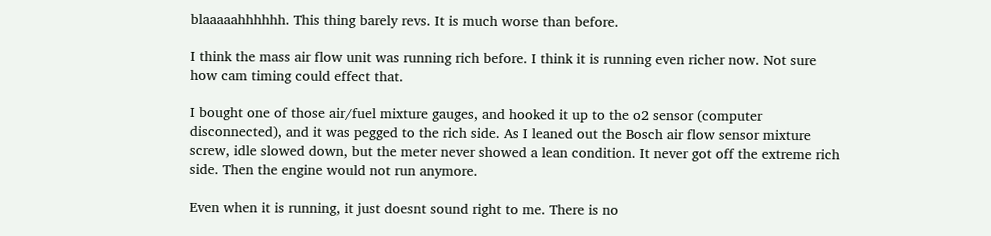blaaaaahhhhhh. This thing barely revs. It is much worse than before.

I think the mass air flow unit was running rich before. I think it is running even richer now. Not sure how cam timing could effect that.

I bought one of those air/fuel mixture gauges, and hooked it up to the o2 sensor (computer disconnected), and it was pegged to the rich side. As I leaned out the Bosch air flow sensor mixture screw, idle slowed down, but the meter never showed a lean condition. It never got off the extreme rich side. Then the engine would not run anymore.

Even when it is running, it just doesnt sound right to me. There is no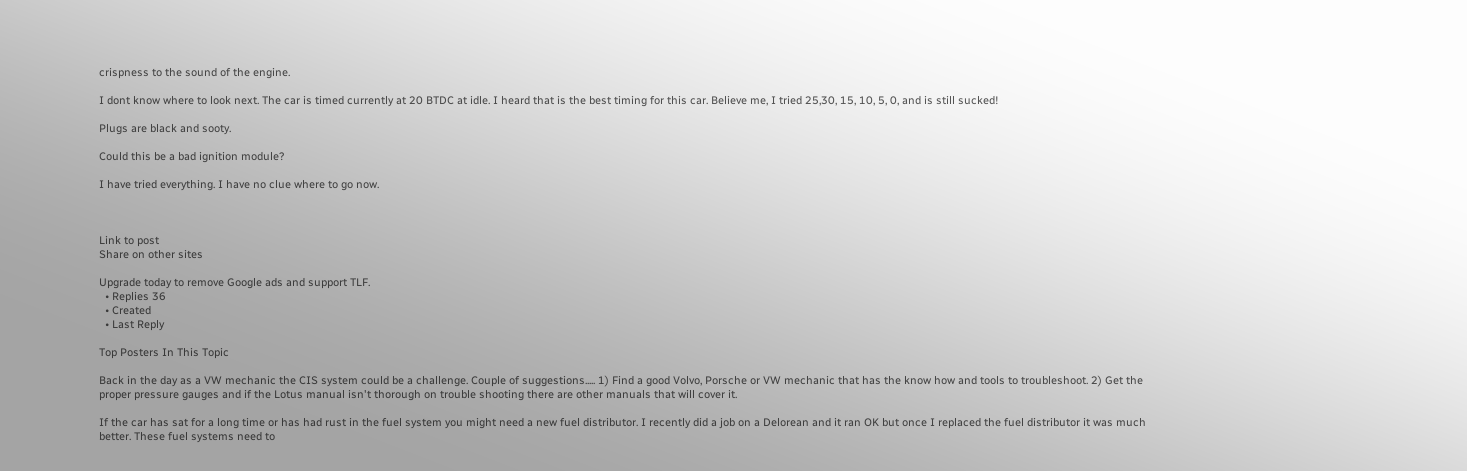crispness to the sound of the engine.

I dont know where to look next. The car is timed currently at 20 BTDC at idle. I heard that is the best timing for this car. Believe me, I tried 25,30, 15, 10, 5, 0, and is still sucked!

Plugs are black and sooty.

Could this be a bad ignition module?

I have tried everything. I have no clue where to go now.



Link to post
Share on other sites

Upgrade today to remove Google ads and support TLF.
  • Replies 36
  • Created
  • Last Reply

Top Posters In This Topic

Back in the day as a VW mechanic the CIS system could be a challenge. Couple of suggestions..... 1) Find a good Volvo, Porsche or VW mechanic that has the know how and tools to troubleshoot. 2) Get the proper pressure gauges and if the Lotus manual isn't thorough on trouble shooting there are other manuals that will cover it.

If the car has sat for a long time or has had rust in the fuel system you might need a new fuel distributor. I recently did a job on a Delorean and it ran OK but once I replaced the fuel distributor it was much better. These fuel systems need to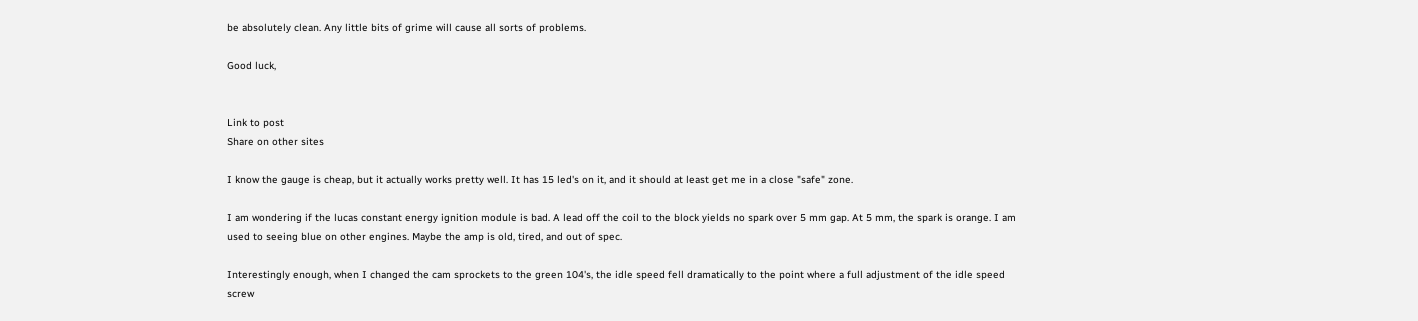be absolutely clean. Any little bits of grime will cause all sorts of problems.

Good luck,


Link to post
Share on other sites

I know the gauge is cheap, but it actually works pretty well. It has 15 led's on it, and it should at least get me in a close "safe" zone.

I am wondering if the lucas constant energy ignition module is bad. A lead off the coil to the block yields no spark over 5 mm gap. At 5 mm, the spark is orange. I am used to seeing blue on other engines. Maybe the amp is old, tired, and out of spec.

Interestingly enough, when I changed the cam sprockets to the green 104's, the idle speed fell dramatically to the point where a full adjustment of the idle speed screw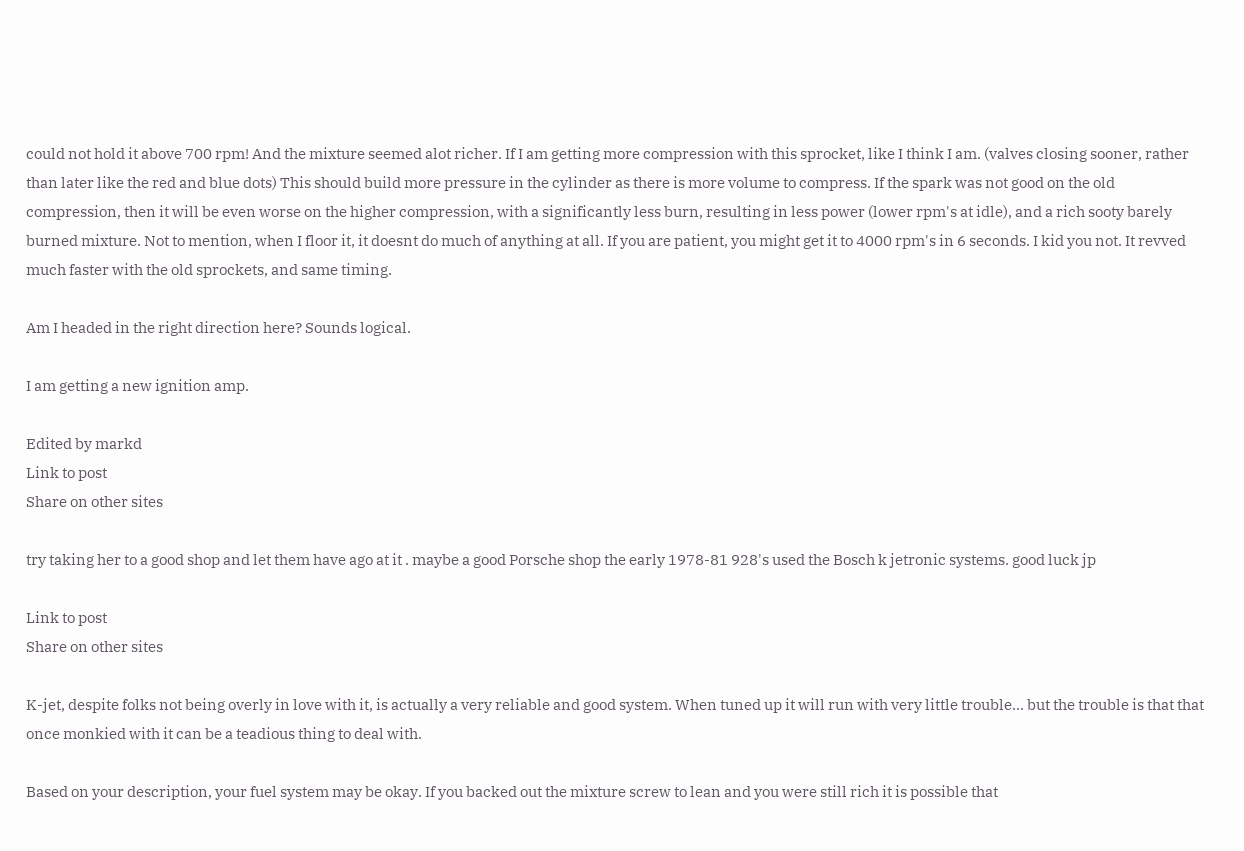could not hold it above 700 rpm! And the mixture seemed alot richer. If I am getting more compression with this sprocket, like I think I am. (valves closing sooner, rather than later like the red and blue dots) This should build more pressure in the cylinder as there is more volume to compress. If the spark was not good on the old compression, then it will be even worse on the higher compression, with a significantly less burn, resulting in less power (lower rpm's at idle), and a rich sooty barely burned mixture. Not to mention, when I floor it, it doesnt do much of anything at all. If you are patient, you might get it to 4000 rpm's in 6 seconds. I kid you not. It revved much faster with the old sprockets, and same timing.

Am I headed in the right direction here? Sounds logical.

I am getting a new ignition amp.

Edited by markd
Link to post
Share on other sites

try taking her to a good shop and let them have ago at it . maybe a good Porsche shop the early 1978-81 928's used the Bosch k jetronic systems. good luck jp

Link to post
Share on other sites

K-jet, despite folks not being overly in love with it, is actually a very reliable and good system. When tuned up it will run with very little trouble... but the trouble is that that once monkied with it can be a teadious thing to deal with.

Based on your description, your fuel system may be okay. If you backed out the mixture screw to lean and you were still rich it is possible that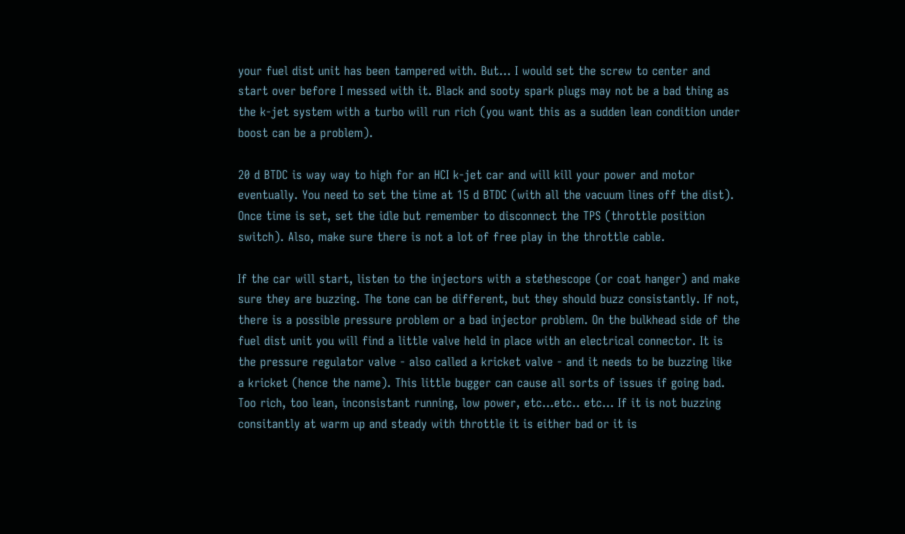your fuel dist unit has been tampered with. But... I would set the screw to center and start over before I messed with it. Black and sooty spark plugs may not be a bad thing as the k-jet system with a turbo will run rich (you want this as a sudden lean condition under boost can be a problem).

20 d BTDC is way way to high for an HCI k-jet car and will kill your power and motor eventually. You need to set the time at 15 d BTDC (with all the vacuum lines off the dist). Once time is set, set the idle but remember to disconnect the TPS (throttle position switch). Also, make sure there is not a lot of free play in the throttle cable.

If the car will start, listen to the injectors with a stethescope (or coat hanger) and make sure they are buzzing. The tone can be different, but they should buzz consistantly. If not, there is a possible pressure problem or a bad injector problem. On the bulkhead side of the fuel dist unit you will find a little valve held in place with an electrical connector. It is the pressure regulator valve - also called a kricket valve - and it needs to be buzzing like a kricket (hence the name). This little bugger can cause all sorts of issues if going bad. Too rich, too lean, inconsistant running, low power, etc...etc.. etc... If it is not buzzing consitantly at warm up and steady with throttle it is either bad or it is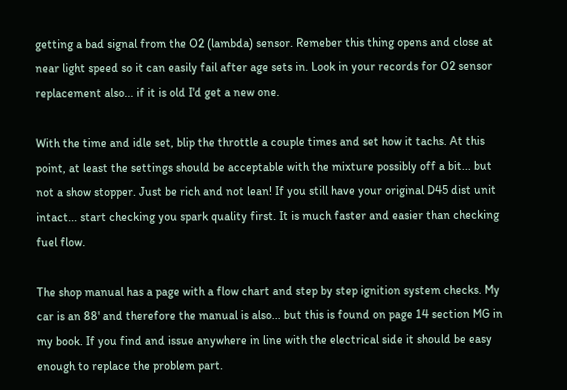getting a bad signal from the O2 (lambda) sensor. Remeber this thing opens and close at near light speed so it can easily fail after age sets in. Look in your records for O2 sensor replacement also... if it is old I'd get a new one.

With the time and idle set, blip the throttle a couple times and set how it tachs. At this point, at least the settings should be acceptable with the mixture possibly off a bit... but not a show stopper. Just be rich and not lean! If you still have your original D45 dist unit intact... start checking you spark quality first. It is much faster and easier than checking fuel flow.

The shop manual has a page with a flow chart and step by step ignition system checks. My car is an 88' and therefore the manual is also... but this is found on page 14 section MG in my book. If you find and issue anywhere in line with the electrical side it should be easy enough to replace the problem part.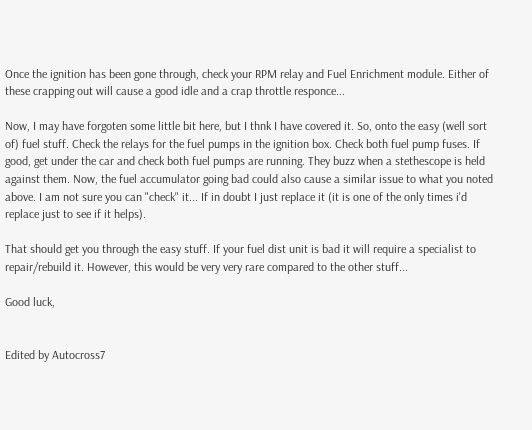Once the ignition has been gone through, check your RPM relay and Fuel Enrichment module. Either of these crapping out will cause a good idle and a crap throttle responce...

Now, I may have forgoten some little bit here, but I thnk I have covered it. So, onto the easy (well sort of) fuel stuff. Check the relays for the fuel pumps in the ignition box. Check both fuel pump fuses. If good, get under the car and check both fuel pumps are running. They buzz when a stethescope is held against them. Now, the fuel accumulator going bad could also cause a similar issue to what you noted above. I am not sure you can "check" it... If in doubt I just replace it (it is one of the only times i'd replace just to see if it helps).

That should get you through the easy stuff. If your fuel dist unit is bad it will require a specialist to repair/rebuild it. However, this would be very very rare compared to the other stuff...

Good luck,


Edited by Autocross7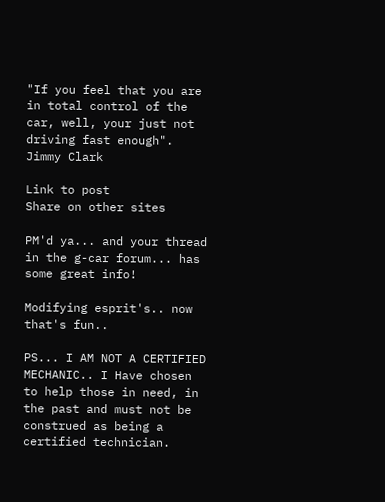"If you feel that you are in total control of the car, well, your just not driving fast enough". Jimmy Clark

Link to post
Share on other sites

PM'd ya... and your thread in the g-car forum... has some great info!

Modifying esprit's.. now that's fun..

PS... I AM NOT A CERTIFIED MECHANIC.. I Have chosen to help those in need, in the past and must not be construed as being a certified technician.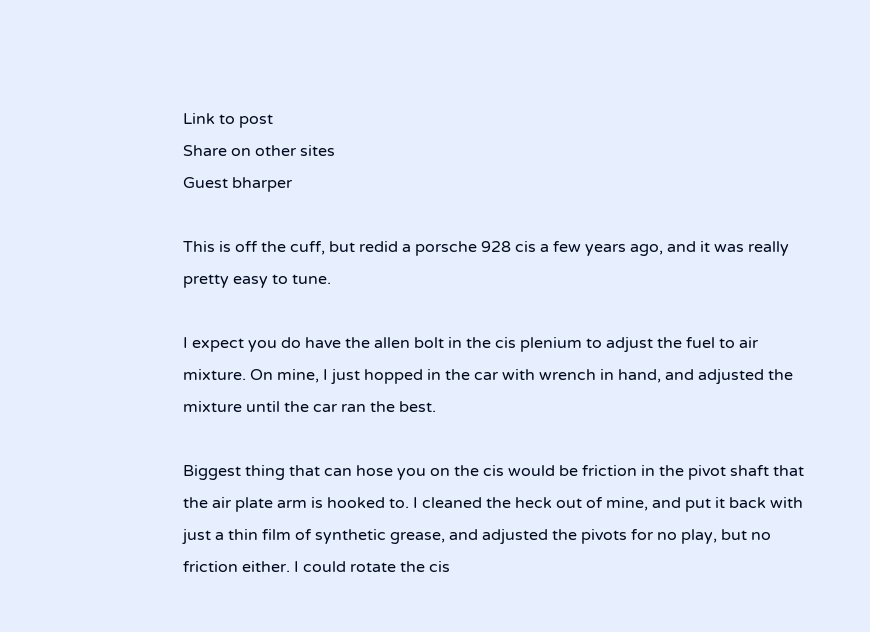Link to post
Share on other sites
Guest bharper

This is off the cuff, but redid a porsche 928 cis a few years ago, and it was really pretty easy to tune.

I expect you do have the allen bolt in the cis plenium to adjust the fuel to air mixture. On mine, I just hopped in the car with wrench in hand, and adjusted the mixture until the car ran the best.

Biggest thing that can hose you on the cis would be friction in the pivot shaft that the air plate arm is hooked to. I cleaned the heck out of mine, and put it back with just a thin film of synthetic grease, and adjusted the pivots for no play, but no friction either. I could rotate the cis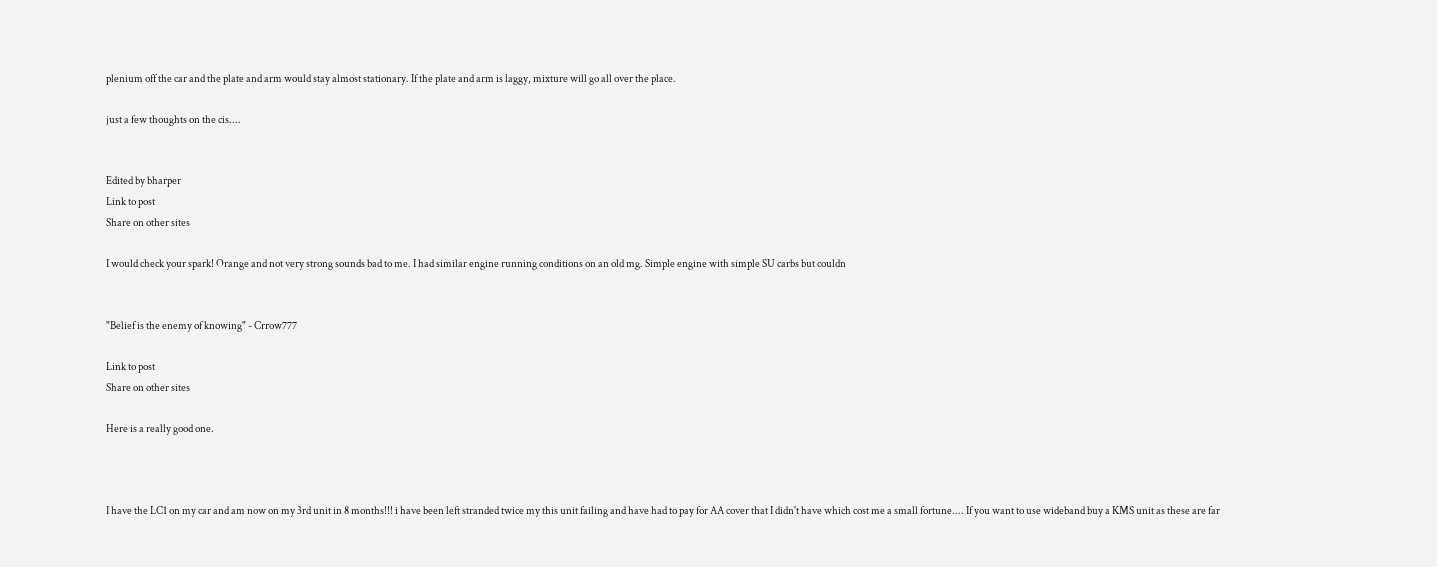plenium off the car and the plate and arm would stay almost stationary. If the plate and arm is laggy, mixture will go all over the place.

just a few thoughts on the cis....


Edited by bharper
Link to post
Share on other sites

I would check your spark! Orange and not very strong sounds bad to me. I had similar engine running conditions on an old mg. Simple engine with simple SU carbs but couldn


"Belief is the enemy of knowing" - Crrow777

Link to post
Share on other sites

Here is a really good one.



I have the LC1 on my car and am now on my 3rd unit in 8 months!!! i have been left stranded twice my this unit failing and have had to pay for AA cover that I didn't have which cost me a small fortune.... If you want to use wideband buy a KMS unit as these are far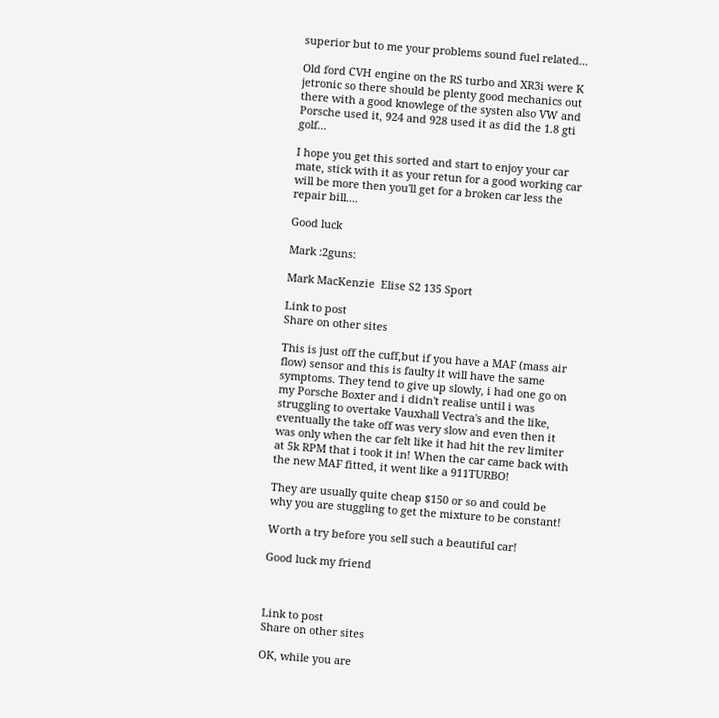superior but to me your problems sound fuel related...

Old ford CVH engine on the RS turbo and XR3i were K jetronic so there should be plenty good mechanics out there with a good knowlege of the systen also VW and Porsche used it, 924 and 928 used it as did the 1.8 gti golf...

I hope you get this sorted and start to enjoy your car mate, stick with it as your retun for a good working car will be more then you'll get for a broken car less the repair bill....

Good luck

Mark :2guns:

Mark MacKenzie  Elise S2 135 Sport

Link to post
Share on other sites

This is just off the cuff,but if you have a MAF (mass air flow) sensor and this is faulty it will have the same symptoms. They tend to give up slowly, i had one go on my Porsche Boxter and i didn't realise until i was struggling to overtake Vauxhall Vectra's and the like, eventually the take off was very slow and even then it was only when the car felt like it had hit the rev limiter at 5k RPM that i took it in! When the car came back with the new MAF fitted, it went like a 911TURBO!

They are usually quite cheap $150 or so and could be why you are stuggling to get the mixture to be constant!

Worth a try before you sell such a beautiful car!

Good luck my friend



Link to post
Share on other sites

OK, while you are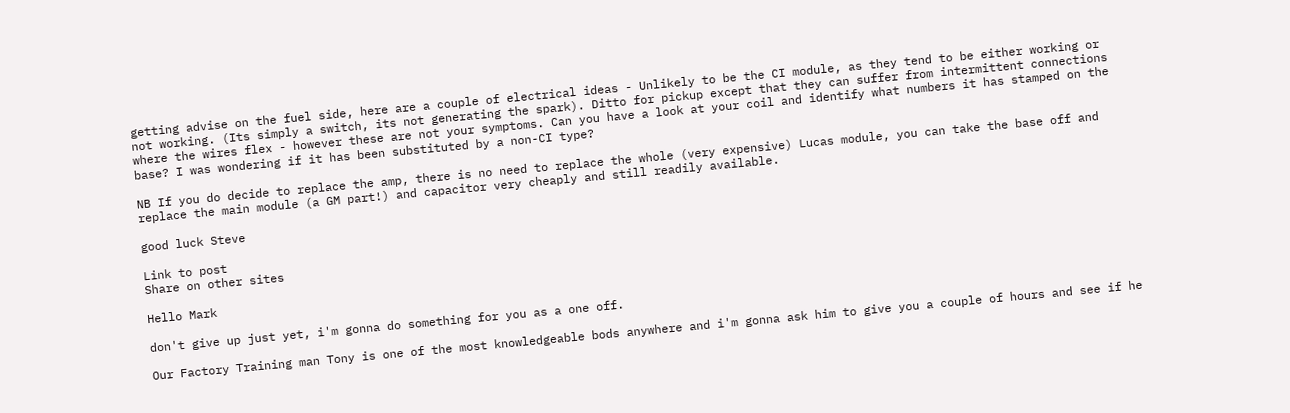getting advise on the fuel side, here are a couple of electrical ideas - Unlikely to be the CI module, as they tend to be either working or not working. (Its simply a switch, its not generating the spark). Ditto for pickup except that they can suffer from intermittent connections where the wires flex - however these are not your symptoms. Can you have a look at your coil and identify what numbers it has stamped on the base? I was wondering if it has been substituted by a non-CI type?

NB If you do decide to replace the amp, there is no need to replace the whole (very expensive) Lucas module, you can take the base off and replace the main module (a GM part!) and capacitor very cheaply and still readily available.

good luck Steve

Link to post
Share on other sites

Hello Mark

don't give up just yet, i'm gonna do something for you as a one off.

Our Factory Training man Tony is one of the most knowledgeable bods anywhere and i'm gonna ask him to give you a couple of hours and see if he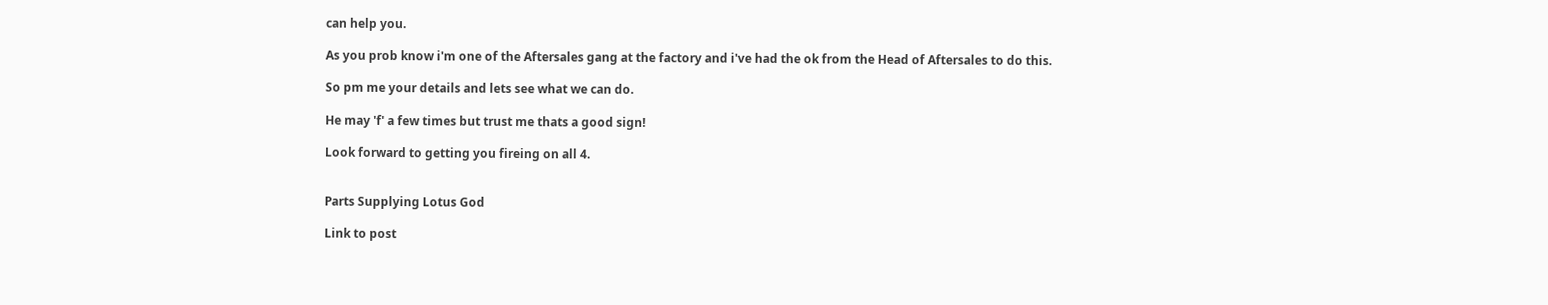can help you.

As you prob know i'm one of the Aftersales gang at the factory and i've had the ok from the Head of Aftersales to do this.

So pm me your details and lets see what we can do.

He may 'f' a few times but trust me thats a good sign!

Look forward to getting you fireing on all 4.


Parts Supplying Lotus God

Link to post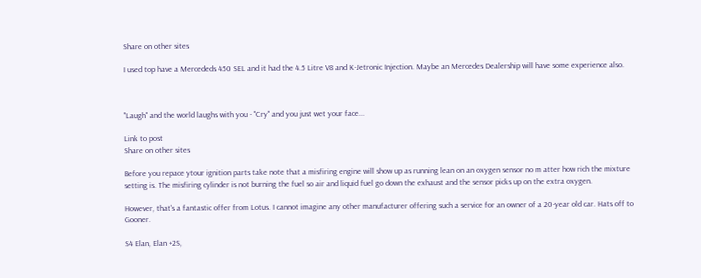Share on other sites

I used top have a Mercededs 450 SEL and it had the 4.5 Litre V8 and K-Jetronic Injection. Maybe an Mercedes Dealership will have some experience also.



"Laugh" and the world laughs with you - "Cry" and you just wet your face...

Link to post
Share on other sites

Before you repace ytour ignition parts take note that a misfiring engine will show up as running lean on an oxygen sensor no m atter how rich the mixture setting is. The misfiring cylinder is not burning the fuel so air and liquid fuel go down the exhaust and the sensor picks up on the extra oxygen.

However, that's a fantastic offer from Lotus. I cannot imagine any other manufacturer offering such a service for an owner of a 20-year old car. Hats off to Gooner.

S4 Elan, Elan +2S,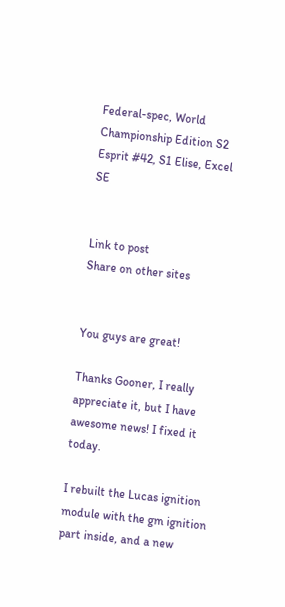Federal-spec, World Championship Edition S2 Esprit #42, S1 Elise, Excel SE


Link to post
Share on other sites


You guys are great!

Thanks Gooner, I really appreciate it, but I have awesome news! I fixed it today.

I rebuilt the Lucas ignition module with the gm ignition part inside, and a new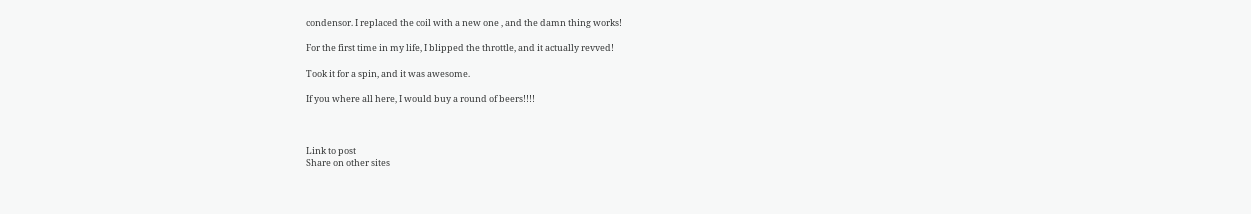condensor. I replaced the coil with a new one , and the damn thing works!

For the first time in my life, I blipped the throttle, and it actually revved!

Took it for a spin, and it was awesome.

If you where all here, I would buy a round of beers!!!!



Link to post
Share on other sites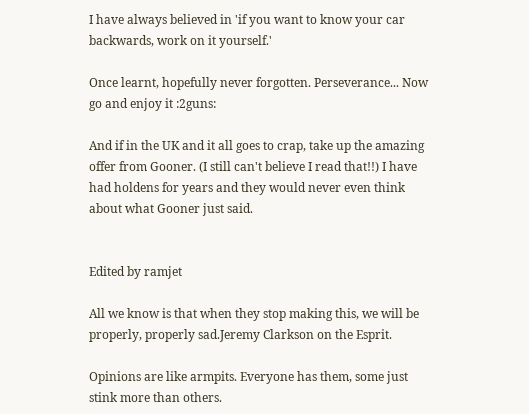I have always believed in 'if you want to know your car backwards, work on it yourself.'

Once learnt, hopefully never forgotten. Perseverance... Now go and enjoy it :2guns:

And if in the UK and it all goes to crap, take up the amazing offer from Gooner. (I still can't believe I read that!!) I have had holdens for years and they would never even think about what Gooner just said.


Edited by ramjet

All we know is that when they stop making this, we will be properly, properly sad.Jeremy Clarkson on the Esprit.

Opinions are like armpits. Everyone has them, some just stink more than others.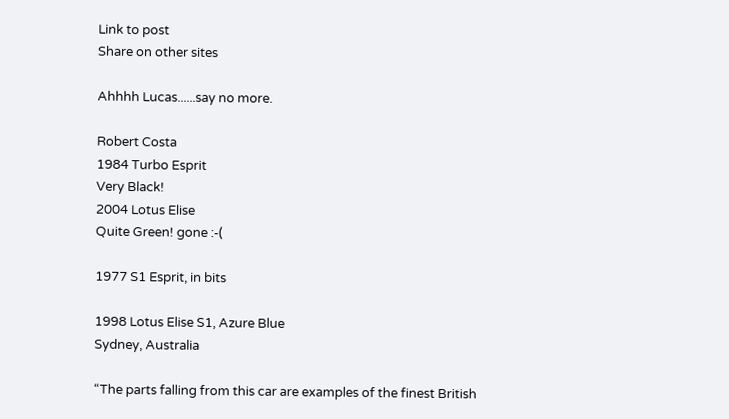Link to post
Share on other sites

Ahhhh Lucas......say no more.

Robert Costa
1984 Turbo Esprit
Very Black!
2004 Lotus Elise
Quite Green! gone :-(

1977 S1 Esprit, in bits

1998 Lotus Elise S1, Azure Blue
Sydney, Australia

“The parts falling from this car are examples of the finest British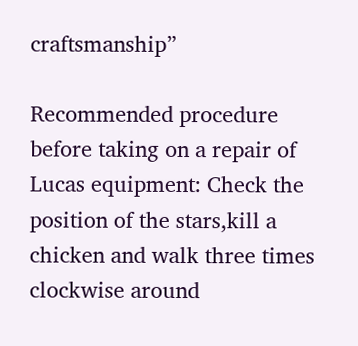craftsmanship”

Recommended procedure before taking on a repair of Lucas equipment: Check the position of the stars,kill a chicken and walk three times clockwise around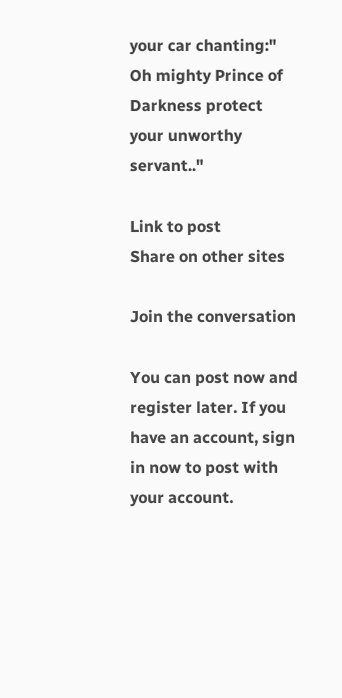your car chanting:" Oh mighty Prince of Darkness protect your unworthy servant.."

Link to post
Share on other sites

Join the conversation

You can post now and register later. If you have an account, sign in now to post with your account.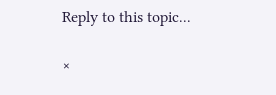Reply to this topic...

×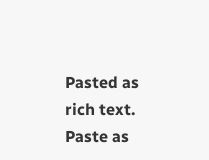Pasted as rich text.   Paste as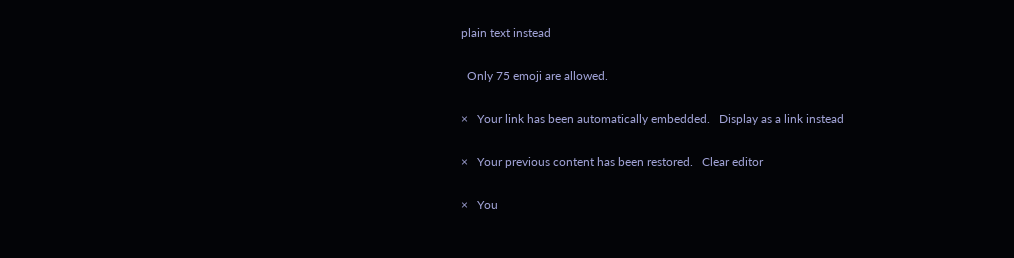plain text instead

  Only 75 emoji are allowed.

×   Your link has been automatically embedded.   Display as a link instead

×   Your previous content has been restored.   Clear editor

×   You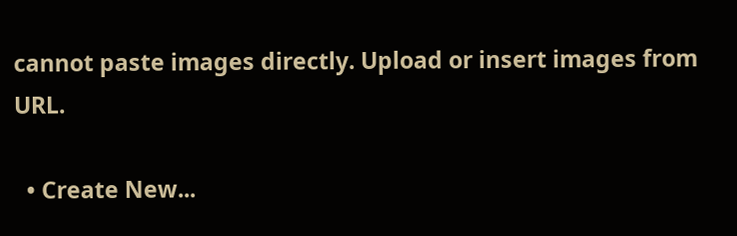cannot paste images directly. Upload or insert images from URL.

  • Create New...